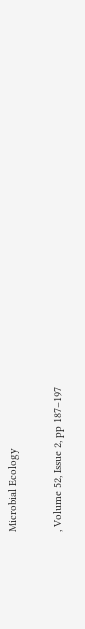Microbial Ecology

, Volume 52, Issue 2, pp 187–197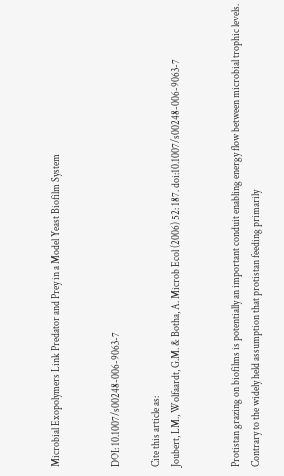Microbial Exopolymers Link Predator and Prey in a Model Yeast Biofilm System


DOI: 10.1007/s00248-006-9063-7

Cite this article as:
Joubert, LM., Wolfaardt, G.M. & Botha, A. Microb Ecol (2006) 52: 187. doi:10.1007/s00248-006-9063-7


Protistan grazing on biofilms is potentially an important conduit enabling energy flow between microbial trophic levels. Contrary to the widely held assumption that protistan feeding primarily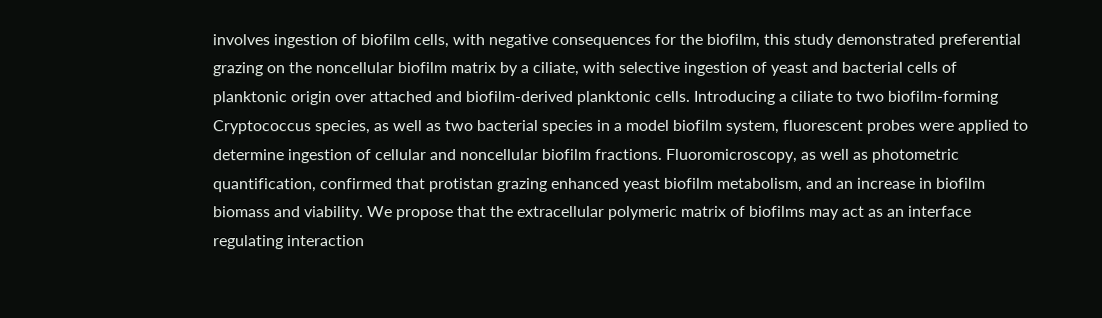involves ingestion of biofilm cells, with negative consequences for the biofilm, this study demonstrated preferential grazing on the noncellular biofilm matrix by a ciliate, with selective ingestion of yeast and bacterial cells of planktonic origin over attached and biofilm-derived planktonic cells. Introducing a ciliate to two biofilm-forming Cryptococcus species, as well as two bacterial species in a model biofilm system, fluorescent probes were applied to determine ingestion of cellular and noncellular biofilm fractions. Fluoromicroscopy, as well as photometric quantification, confirmed that protistan grazing enhanced yeast biofilm metabolism, and an increase in biofilm biomass and viability. We propose that the extracellular polymeric matrix of biofilms may act as an interface regulating interaction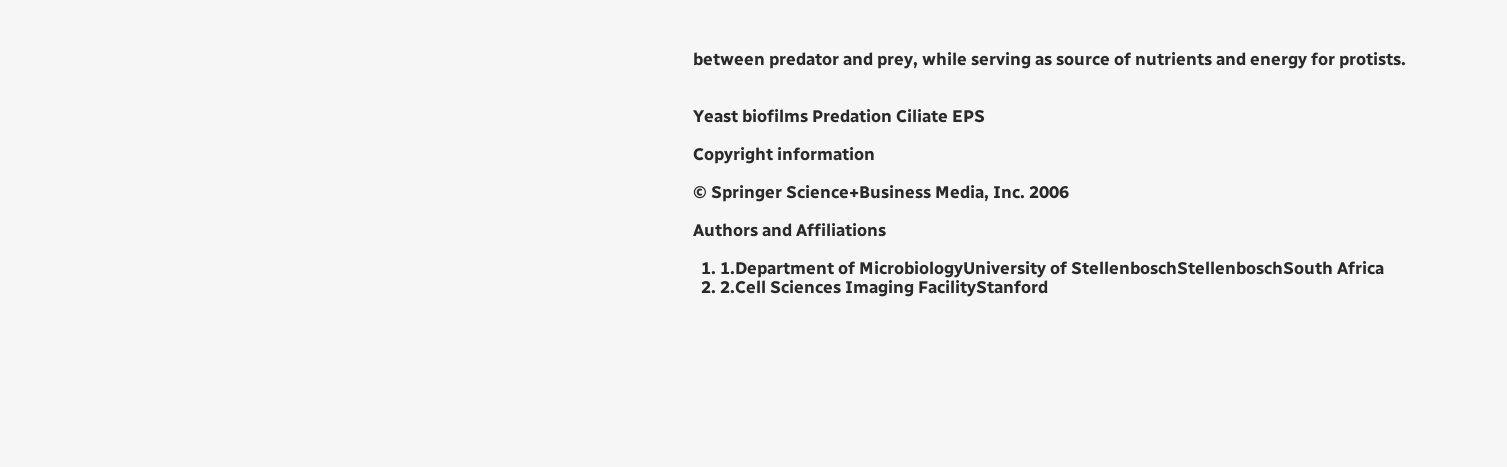between predator and prey, while serving as source of nutrients and energy for protists.


Yeast biofilms Predation Ciliate EPS

Copyright information

© Springer Science+Business Media, Inc. 2006

Authors and Affiliations

  1. 1.Department of MicrobiologyUniversity of StellenboschStellenboschSouth Africa
  2. 2.Cell Sciences Imaging FacilityStanford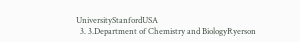UniversityStanfordUSA
  3. 3.Department of Chemistry and BiologyRyerson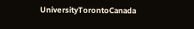UniversityTorontoCanada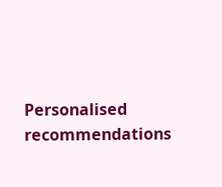Personalised recommendations